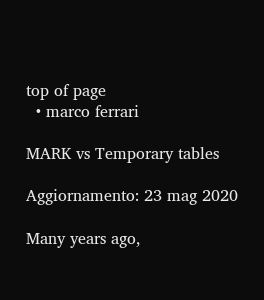top of page
  • marco ferrari

MARK vs Temporary tables

Aggiornamento: 23 mag 2020

Many years ago,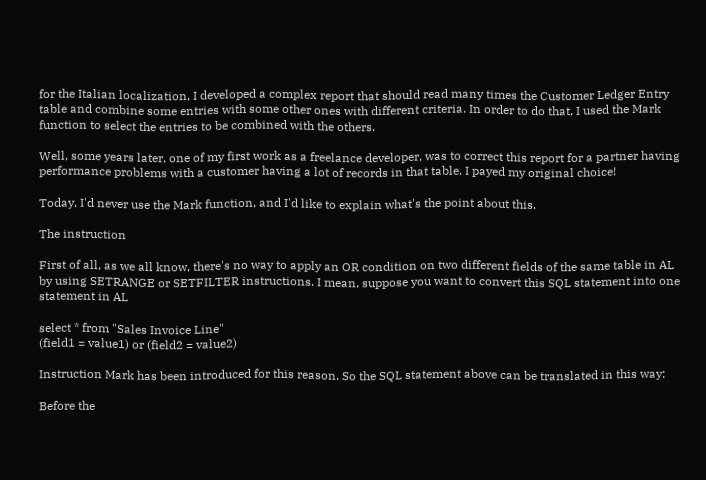for the Italian localization, I developed a complex report that should read many times the Customer Ledger Entry table and combine some entries with some other ones with different criteria. In order to do that, I used the Mark function to select the entries to be combined with the others.

Well, some years later, one of my first work as a freelance developer, was to correct this report for a partner having performance problems with a customer having a lot of records in that table. I payed my original choice!

Today, I'd never use the Mark function, and I'd like to explain what's the point about this.

The instruction

First of all, as we all know, there's no way to apply an OR condition on two different fields of the same table in AL by using SETRANGE or SETFILTER instructions. I mean, suppose you want to convert this SQL statement into one statement in AL

select * from "Sales Invoice Line"
(field1 = value1) or (field2 = value2)

Instruction Mark has been introduced for this reason. So the SQL statement above can be translated in this way:

Before the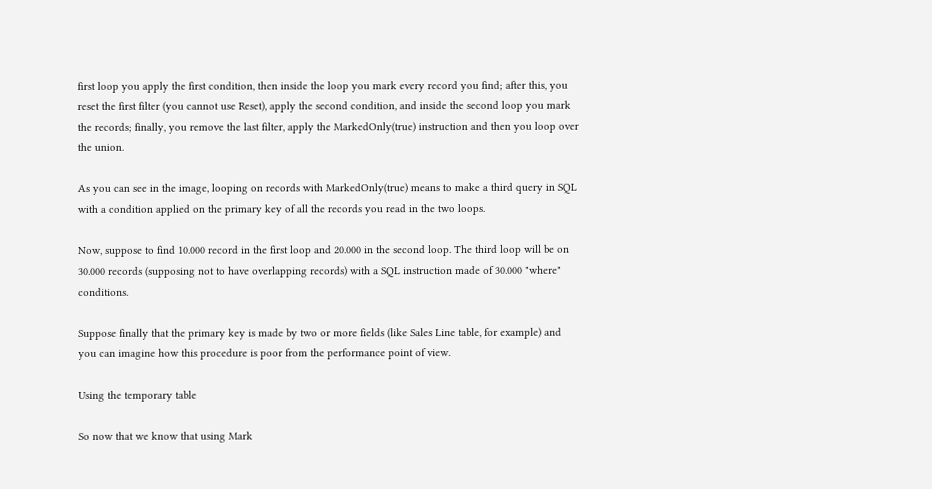first loop you apply the first condition, then inside the loop you mark every record you find; after this, you reset the first filter (you cannot use Reset), apply the second condition, and inside the second loop you mark the records; finally, you remove the last filter, apply the MarkedOnly(true) instruction and then you loop over the union.

As you can see in the image, looping on records with MarkedOnly(true) means to make a third query in SQL with a condition applied on the primary key of all the records you read in the two loops.

Now, suppose to find 10.000 record in the first loop and 20.000 in the second loop. The third loop will be on 30.000 records (supposing not to have overlapping records) with a SQL instruction made of 30.000 "where" conditions.

Suppose finally that the primary key is made by two or more fields (like Sales Line table, for example) and you can imagine how this procedure is poor from the performance point of view.

Using the temporary table

So now that we know that using Mark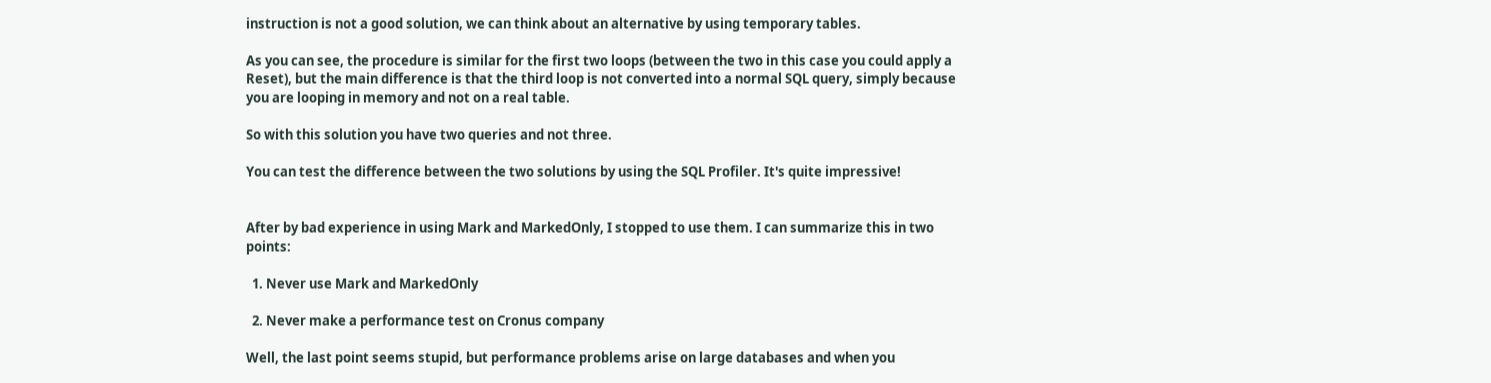instruction is not a good solution, we can think about an alternative by using temporary tables.

As you can see, the procedure is similar for the first two loops (between the two in this case you could apply a Reset), but the main difference is that the third loop is not converted into a normal SQL query, simply because you are looping in memory and not on a real table.

So with this solution you have two queries and not three.

You can test the difference between the two solutions by using the SQL Profiler. It's quite impressive!


After by bad experience in using Mark and MarkedOnly, I stopped to use them. I can summarize this in two points:

  1. Never use Mark and MarkedOnly

  2. Never make a performance test on Cronus company

Well, the last point seems stupid, but performance problems arise on large databases and when you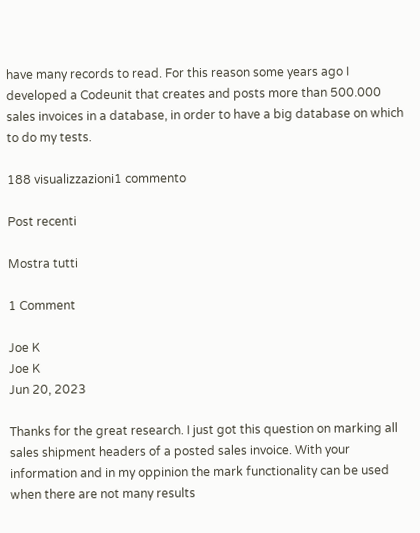have many records to read. For this reason some years ago I developed a Codeunit that creates and posts more than 500.000 sales invoices in a database, in order to have a big database on which to do my tests.

188 visualizzazioni1 commento

Post recenti

Mostra tutti

1 Comment

Joe K
Joe K
Jun 20, 2023

Thanks for the great research. I just got this question on marking all sales shipment headers of a posted sales invoice. With your information and in my oppinion the mark functionality can be used when there are not many results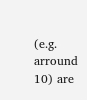(e.g. arround 10) are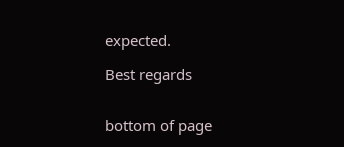expected.

Best regards


bottom of page